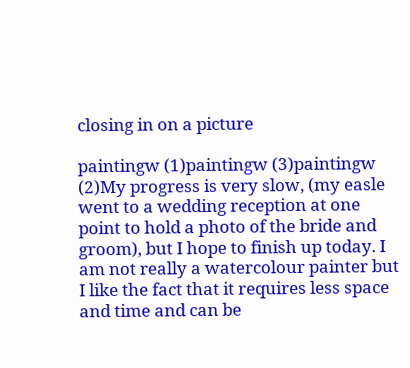closing in on a picture

paintingw (1)paintingw (3)paintingw (2)My progress is very slow, (my easle went to a wedding reception at one point to hold a photo of the bride and groom), but I hope to finish up today. I am not really a watercolour painter but I like the fact that it requires less space and time and can be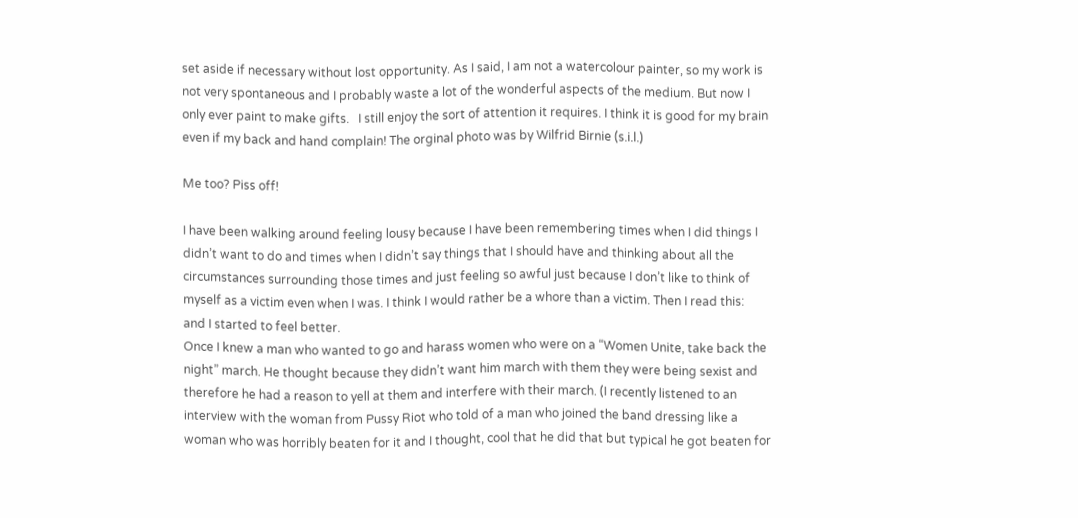set aside if necessary without lost opportunity. As I said, I am not a watercolour painter, so my work is not very spontaneous and I probably waste a lot of the wonderful aspects of the medium. But now I only ever paint to make gifts.   I still enjoy the sort of attention it requires. I think it is good for my brain even if my back and hand complain! The orginal photo was by Wilfrid Birnie (s.i.l.)

Me too? Piss off!

I have been walking around feeling lousy because I have been remembering times when I did things I didn’t want to do and times when I didn’t say things that I should have and thinking about all the circumstances surrounding those times and just feeling so awful just because I don’t like to think of myself as a victim even when I was. I think I would rather be a whore than a victim. Then I read this:
and I started to feel better.
Once I knew a man who wanted to go and harass women who were on a “Women Unite, take back the night” march. He thought because they didn’t want him march with them they were being sexist and therefore he had a reason to yell at them and interfere with their march. (I recently listened to an interview with the woman from Pussy Riot who told of a man who joined the band dressing like a woman who was horribly beaten for it and I thought, cool that he did that but typical he got beaten for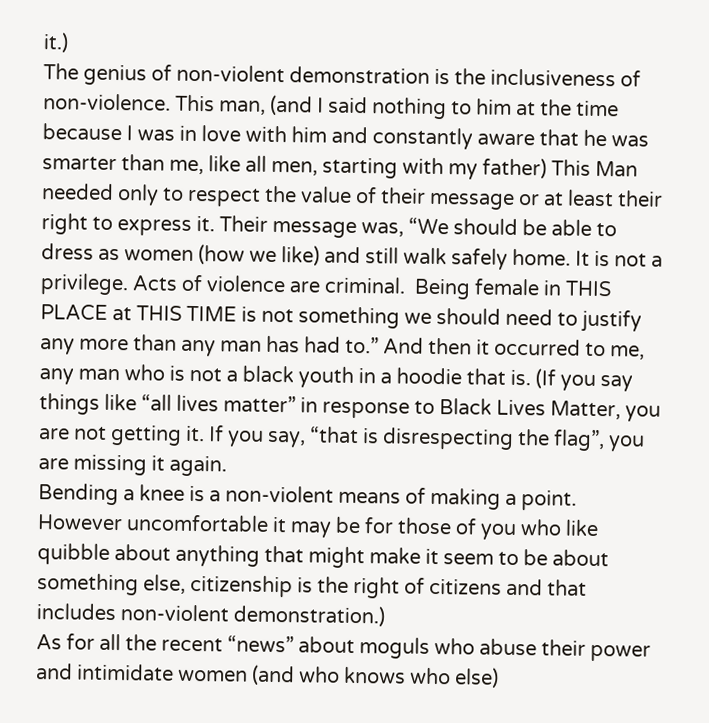it.)
The genius of non-violent demonstration is the inclusiveness of non-violence. This man, (and I said nothing to him at the time because I was in love with him and constantly aware that he was smarter than me, like all men, starting with my father) This Man needed only to respect the value of their message or at least their right to express it. Their message was, “We should be able to dress as women (how we like) and still walk safely home. It is not a privilege. Acts of violence are criminal.  Being female in THIS PLACE at THIS TIME is not something we should need to justify any more than any man has had to.” And then it occurred to me, any man who is not a black youth in a hoodie that is. (If you say things like “all lives matter” in response to Black Lives Matter, you are not getting it. If you say, “that is disrespecting the flag”, you are missing it again.
Bending a knee is a non-violent means of making a point. However uncomfortable it may be for those of you who like quibble about anything that might make it seem to be about something else, citizenship is the right of citizens and that includes non-violent demonstration.)
As for all the recent “news” about moguls who abuse their power and intimidate women (and who knows who else)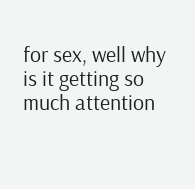for sex, well why is it getting so much attention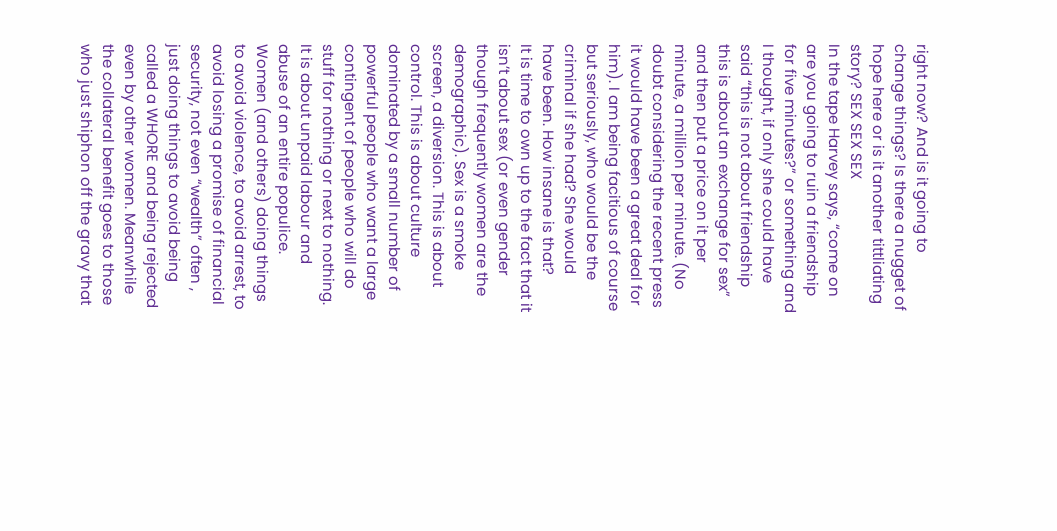right now? And is it going to change things? Is there a nugget of hope here or is it another tittliating story? SEX SEX SEX
In the tape Harvey says, “come on are you going to ruin a friendship for five minutes?” or something and I thought, if only she could have said “this is not about friendship this is about an exchange for sex” and then put a price on it per minute, a million per minute. (No doubt considering the recent press it would have been a great deal for him). I am being facitious of course but seriously, who would be the criminal if she had? She would have been. How insane is that?
It is time to own up to the fact that it isn’t about sex (or even gender though frequently women are the demographic). Sex is a smoke screen, a diversion. This is about control. This is about culture dominated by a small number of powerful people who want a large contingent of people who will do stuff for nothing or next to nothing. It is about unpaid labour and abuse of an entire populice. Women (and others) doing things to avoid violence, to avoid arrest, to avoid losing a promise of financial security, not even “wealth” often , just doing things to avoid being called a WHORE and being rejected even by other women. Meanwhile the collateral benefit goes to those who just shiphon off the gravy that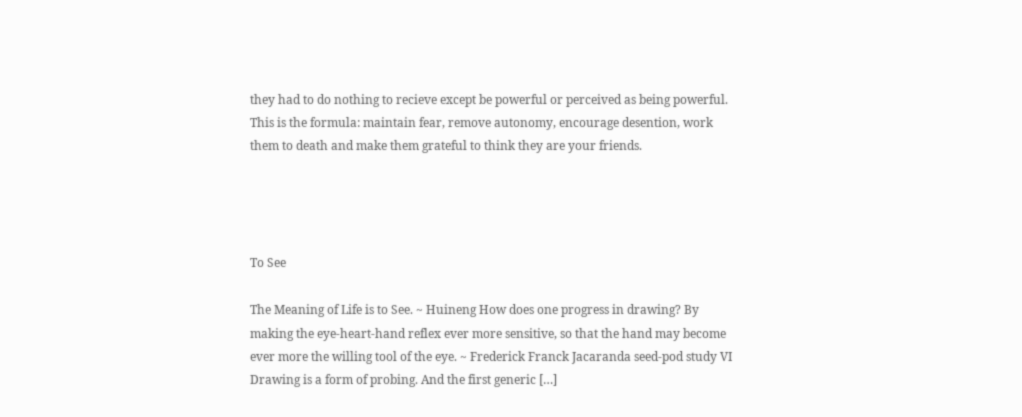they had to do nothing to recieve except be powerful or perceived as being powerful.
This is the formula: maintain fear, remove autonomy, encourage desention, work them to death and make them grateful to think they are your friends.




To See

The Meaning of Life is to See. ~ Huineng How does one progress in drawing? By making the eye-heart-hand reflex ever more sensitive, so that the hand may become ever more the willing tool of the eye. ~ Frederick Franck Jacaranda seed-pod study VI Drawing is a form of probing. And the first generic […]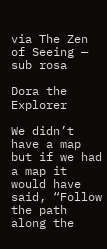via The Zen of Seeing — sub rosa

Dora the Explorer

We didn’t have a map but if we had a map it would have said, “Follow the path along the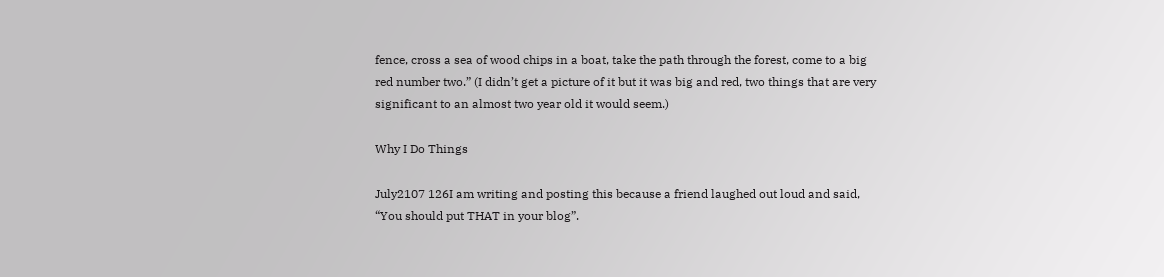fence, cross a sea of wood chips in a boat, take the path through the forest, come to a big red number two.” (I didn’t get a picture of it but it was big and red, two things that are very significant to an almost two year old it would seem.)

Why I Do Things

July2107 126I am writing and posting this because a friend laughed out loud and said, “You should put THAT in your blog”.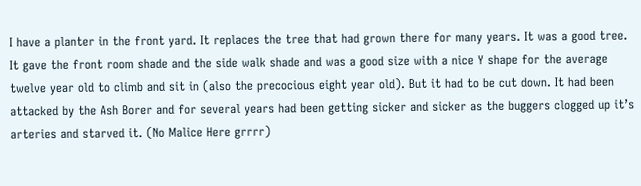I have a planter in the front yard. It replaces the tree that had grown there for many years. It was a good tree. It gave the front room shade and the side walk shade and was a good size with a nice Y shape for the average twelve year old to climb and sit in (also the precocious eight year old). But it had to be cut down. It had been attacked by the Ash Borer and for several years had been getting sicker and sicker as the buggers clogged up it’s arteries and starved it. (No Malice Here grrrr)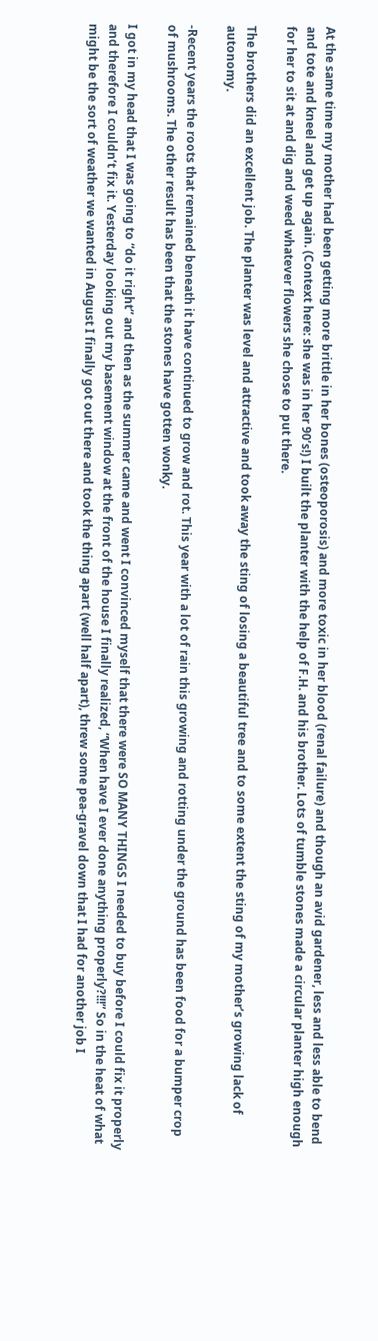At the same time my mother had been getting more brittle in her bones (osteoporosis) and more toxic in her blood (renal failure) and though an avid gardener, less and less able to bend and tote and kneel and get up again. (Context here: she was in her 90’s!) I built the planter with the help of F.H. and his brother. Lots of tumble stones made a circular planter high enough for her to sit at and dig and weed whatever flowers she chose to put there.

The brothers did an excellent job. The planter was level and attractive and took away the sting of losing a beautiful tree and to some extent the sting of my mother’s growing lack of autonomy.

-Recent years the roots that remained beneath it have continued to grow and rot. This year with a lot of rain this growing and rotting under the ground has been food for a bumper crop of mushrooms. The other result has been that the stones have gotten wonky.

I got in my head that I was going to “do it right” and then as the summer came and went I convinced myself that there were SO MANY THINGS I needed to buy before I could fix it properly and therefore I couldn’t fix it. Yesterday looking out my basement window at the front of the house I finally realized, “When have I ever done anything properly?!!!” So in the heat of what might be the sort of weather we wanted in August I finally got out there and took the thing apart (well half apart), threw some pea-gravel down that I had for another job I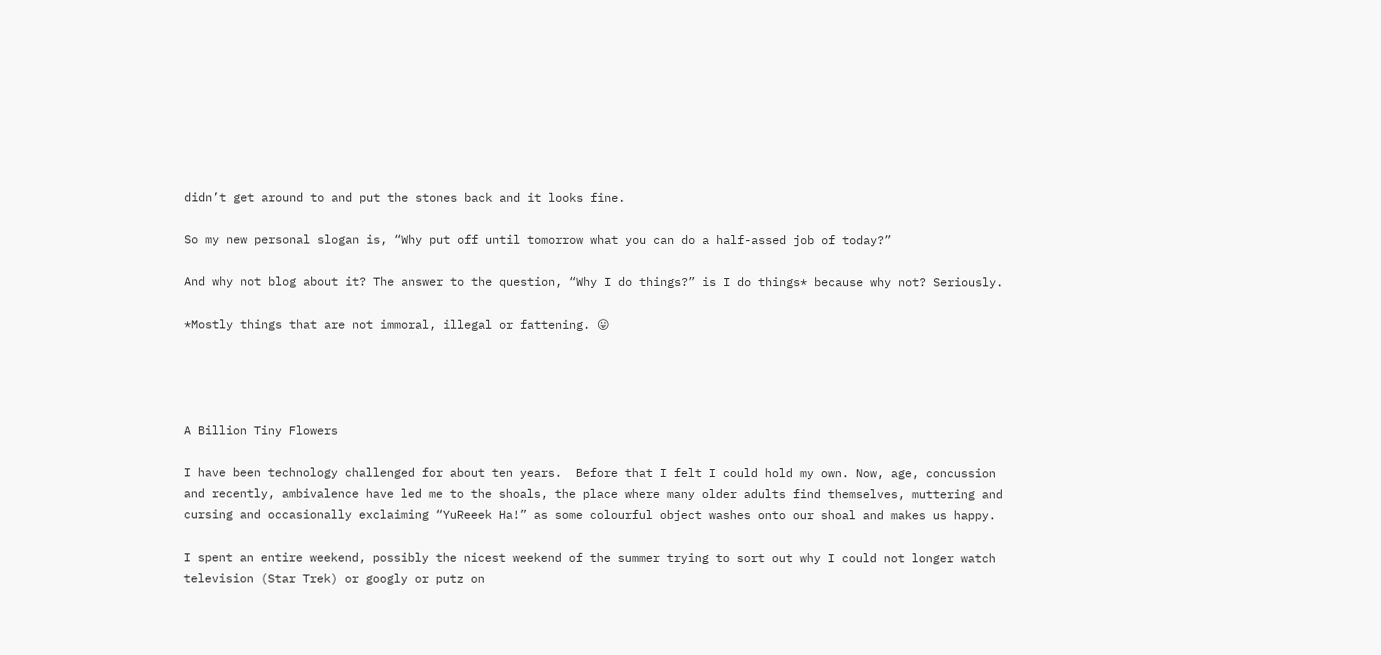didn’t get around to and put the stones back and it looks fine.

So my new personal slogan is, “Why put off until tomorrow what you can do a half-assed job of today?”

And why not blog about it? The answer to the question, “Why I do things?” is I do things* because why not? Seriously.

*Mostly things that are not immoral, illegal or fattening. 😛




A Billion Tiny Flowers

I have been technology challenged for about ten years.  Before that I felt I could hold my own. Now, age, concussion and recently, ambivalence have led me to the shoals, the place where many older adults find themselves, muttering and cursing and occasionally exclaiming “YuReeek Ha!” as some colourful object washes onto our shoal and makes us happy.

I spent an entire weekend, possibly the nicest weekend of the summer trying to sort out why I could not longer watch television (Star Trek) or googly or putz on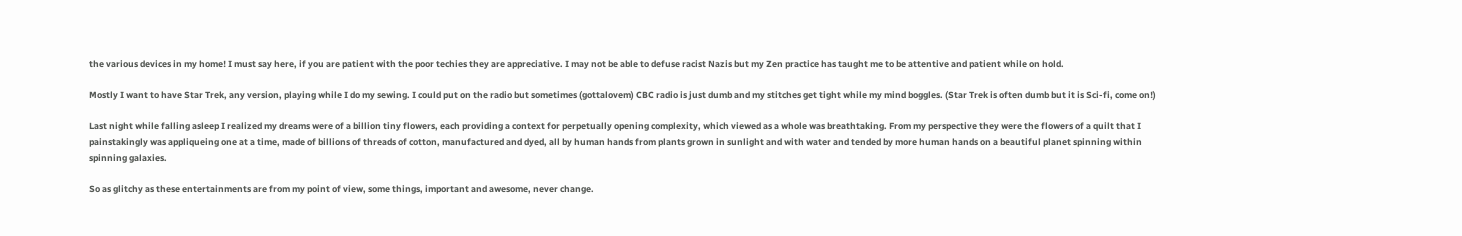the various devices in my home! I must say here, if you are patient with the poor techies they are appreciative. I may not be able to defuse racist Nazis but my Zen practice has taught me to be attentive and patient while on hold.

Mostly I want to have Star Trek, any version, playing while I do my sewing. I could put on the radio but sometimes (gottalovem) CBC radio is just dumb and my stitches get tight while my mind boggles. (Star Trek is often dumb but it is Sci-fi, come on!)

Last night while falling asleep I realized my dreams were of a billion tiny flowers, each providing a context for perpetually opening complexity, which viewed as a whole was breathtaking. From my perspective they were the flowers of a quilt that I painstakingly was appliqueing one at a time, made of billions of threads of cotton, manufactured and dyed, all by human hands from plants grown in sunlight and with water and tended by more human hands on a beautiful planet spinning within spinning galaxies.

So as glitchy as these entertainments are from my point of view, some things, important and awesome, never change.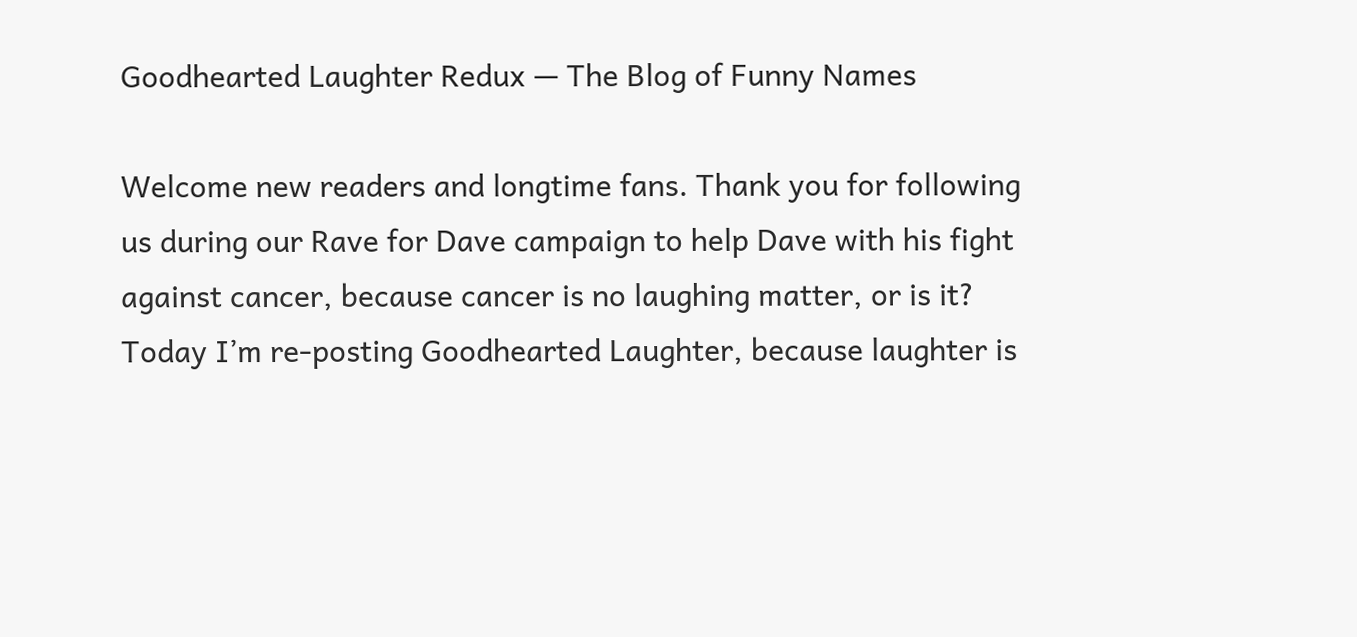Goodhearted Laughter Redux — The Blog of Funny Names

Welcome new readers and longtime fans. Thank you for following us during our Rave for Dave campaign to help Dave with his fight against cancer, because cancer is no laughing matter, or is it? Today I’m re-posting Goodhearted Laughter, because laughter is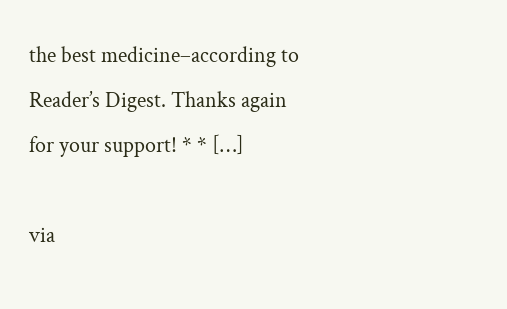the best medicine–according to Reader’s Digest. Thanks again for your support! * * […]

via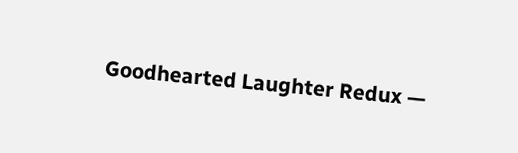Goodhearted Laughter Redux —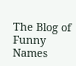The Blog of Funny Names